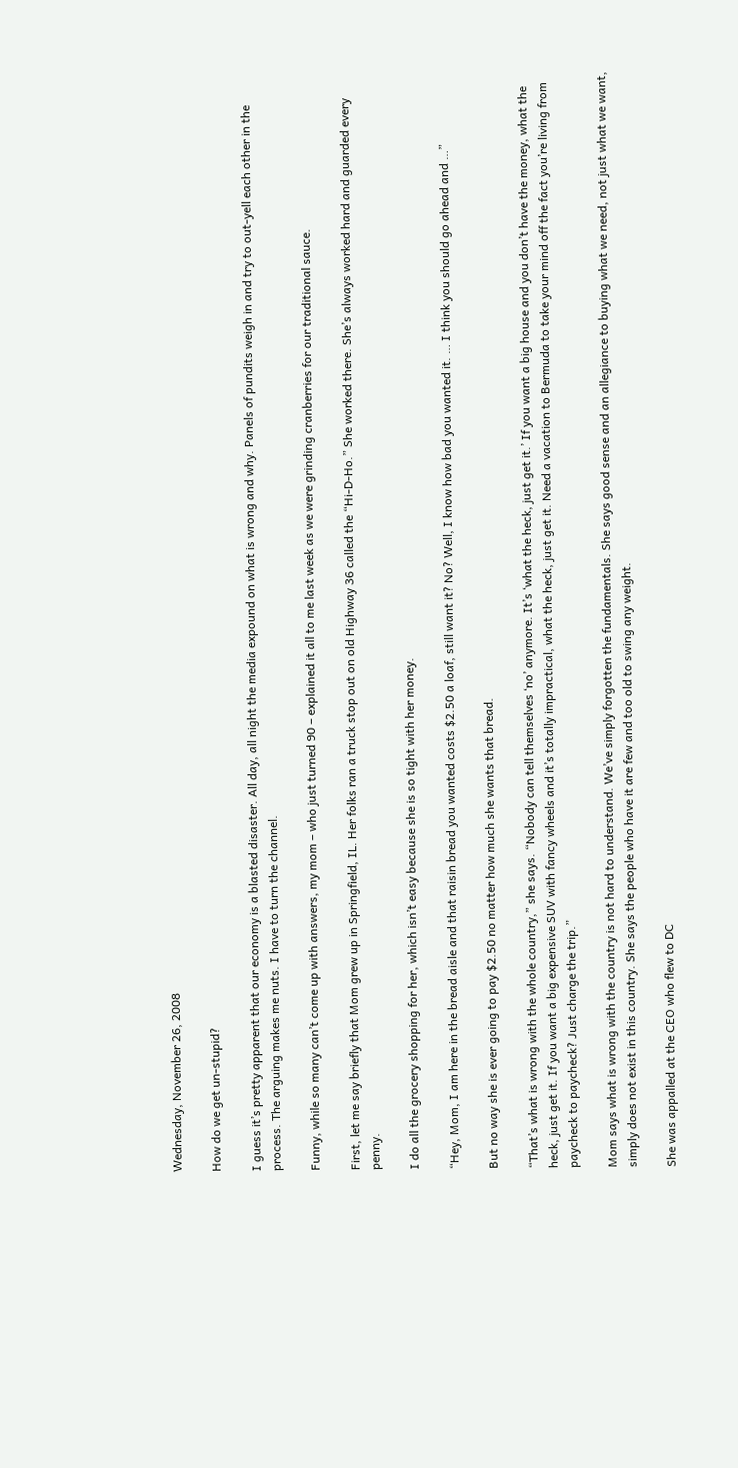Wednesday, November 26, 2008

How do we get un-stupid?

I guess it’s pretty apparent that our economy is a blasted disaster. All day, all night the media expound on what is wrong and why. Panels of pundits weigh in and try to out-yell each other in the process. The arguing makes me nuts. I have to turn the channel.

Funny, while so many can’t come up with answers, my mom – who just turned 90 – explained it all to me last week as we were grinding cranberries for our traditional sauce.

First, let me say briefly that Mom grew up in Springfield, IL. Her folks ran a truck stop out on old Highway 36 called the “Hi-D-Ho.” She worked there. She’s always worked hard and guarded every penny.

I do all the grocery shopping for her, which isn’t easy because she is so tight with her money.

“Hey, Mom, I am here in the bread aisle and that raisin bread you wanted costs $2.50 a loaf, still want it? No? Well, I know how bad you wanted it. … I think you should go ahead and …”

But no way she is ever going to pay $2.50 no matter how much she wants that bread.

“That’s what is wrong with the whole country,” she says. “Nobody can tell themselves ‘no’ anymore. It’s ‘what the heck, just get it.’ If you want a big house and you don’t have the money, what the heck, just get it. If you want a big expensive SUV with fancy wheels and it’s totally impractical, what the heck, just get it. Need a vacation to Bermuda to take your mind off the fact you’re living from paycheck to paycheck? Just charge the trip.”

Mom says what is wrong with the country is not hard to understand. We’ve simply forgotten the fundamentals. She says good sense and an allegiance to buying what we need, not just what we want, simply does not exist in this country. She says the people who have it are few and too old to swing any weight.

She was appalled at the CEO who flew to DC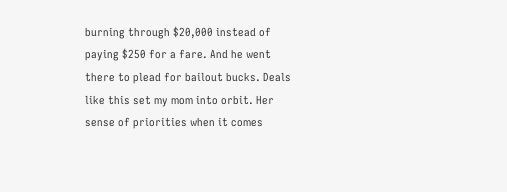burning through $20,000 instead of paying $250 for a fare. And he went there to plead for bailout bucks. Deals like this set my mom into orbit. Her sense of priorities when it comes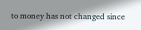to money has not changed since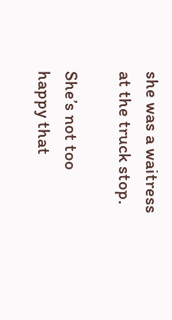she was a waitress at the truck stop.

She’s not too happy that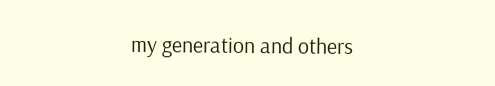my generation and others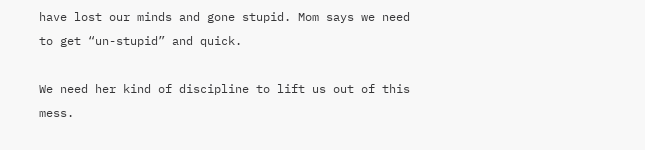have lost our minds and gone stupid. Mom says we need to get “un-stupid” and quick.

We need her kind of discipline to lift us out of this mess.